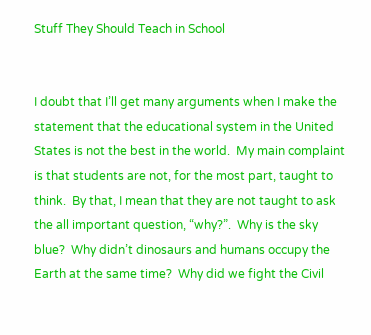Stuff They Should Teach in School


I doubt that I’ll get many arguments when I make the statement that the educational system in the United States is not the best in the world.  My main complaint is that students are not, for the most part, taught to think.  By that, I mean that they are not taught to ask the all important question, “why?”.  Why is the sky blue?  Why didn’t dinosaurs and humans occupy the Earth at the same time?  Why did we fight the Civil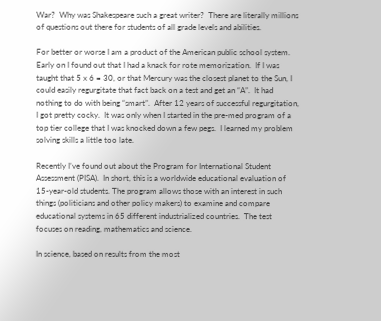War?  Why was Shakespeare such a great writer?  There are literally millions of questions out there for students of all grade levels and abilities.

For better or worse I am a product of the American public school system.  Early on I found out that I had a knack for rote memorization.  If I was taught that 5 x 6 = 30, or that Mercury was the closest planet to the Sun, I could easily regurgitate that fact back on a test and get an “A”.  It had nothing to do with being “smart”.  After 12 years of successful regurgitation, I got pretty cocky.  It was only when I started in the pre-med program of a top tier college that I was knocked down a few pegs.  I learned my problem solving skills a little too late.

Recently I’ve found out about the Program for International Student Assessment (PISA).  In short, this is a worldwide educational evaluation of 15-year-old students. The program allows those with an interest in such things (politicians and other policy makers) to examine and compare educational systems in 65 different industrialized countries.  The test focuses on reading, mathematics and science.

In science, based on results from the most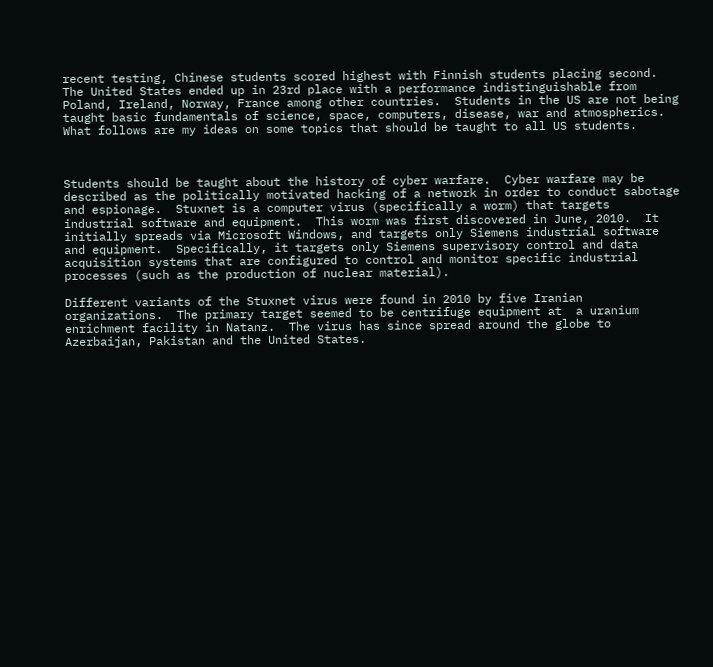recent testing, Chinese students scored highest with Finnish students placing second.  The United States ended up in 23rd place with a performance indistinguishable from Poland, Ireland, Norway, France among other countries.  Students in the US are not being taught basic fundamentals of science, space, computers, disease, war and atmospherics.  What follows are my ideas on some topics that should be taught to all US students.



Students should be taught about the history of cyber warfare.  Cyber warfare may be described as the politically motivated hacking of a network in order to conduct sabotage and espionage.  Stuxnet is a computer virus (specifically a worm) that targets industrial software and equipment.  This worm was first discovered in June, 2010.  It initially spreads via Microsoft Windows, and targets only Siemens industrial software and equipment.  Specifically, it targets only Siemens supervisory control and data acquisition systems that are configured to control and monitor specific industrial processes (such as the production of nuclear material).

Different variants of the Stuxnet virus were found in 2010 by five Iranian organizations.  The primary target seemed to be centrifuge equipment at  a uranium enrichment facility in Natanz.  The virus has since spread around the globe to Azerbaijan, Pakistan and the United States.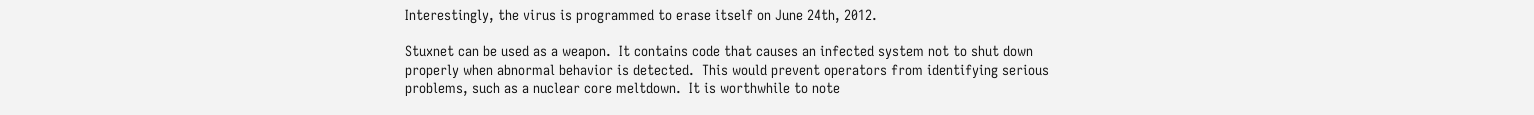Interestingly, the virus is programmed to erase itself on June 24th, 2012.

Stuxnet can be used as a weapon.  It contains code that causes an infected system not to shut down properly when abnormal behavior is detected.  This would prevent operators from identifying serious problems, such as a nuclear core meltdown.  It is worthwhile to note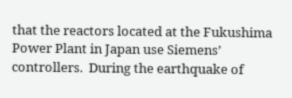that the reactors located at the Fukushima Power Plant in Japan use Siemens’ controllers.  During the earthquake of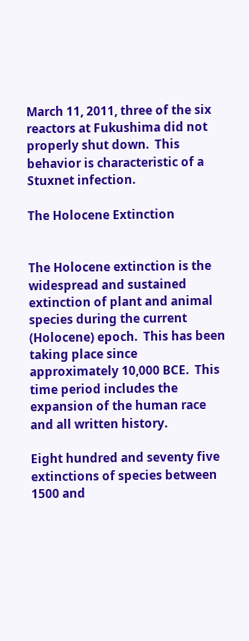March 11, 2011, three of the six reactors at Fukushima did not properly shut down.  This behavior is characteristic of a Stuxnet infection.

The Holocene Extinction


The Holocene extinction is the widespread and sustained extinction of plant and animal species during the current (Holocene) epoch.  This has been taking place since approximately 10,000 BCE.  This time period includes the expansion of the human race and all written history.

Eight hundred and seventy five extinctions of species between 1500 and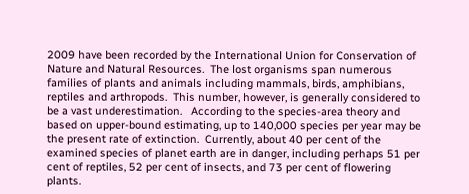2009 have been recorded by the International Union for Conservation of Nature and Natural Resources.  The lost organisms span numerous families of plants and animals including mammals, birds, amphibians, reptiles and arthropods.  This number, however, is generally considered to be a vast underestimation.   According to the species-area theory and based on upper-bound estimating, up to 140,000 species per year may be the present rate of extinction.  Currently, about 40 per cent of the examined species of planet earth are in danger, including perhaps 51 per cent of reptiles, 52 per cent of insects, and 73 per cent of flowering plants.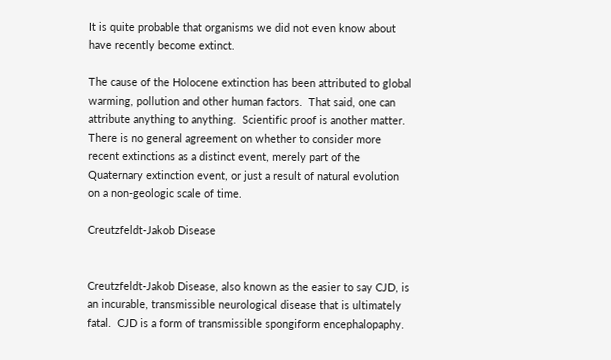It is quite probable that organisms we did not even know about have recently become extinct.

The cause of the Holocene extinction has been attributed to global warming, pollution and other human factors.  That said, one can attribute anything to anything.  Scientific proof is another matter. There is no general agreement on whether to consider more recent extinctions as a distinct event, merely part of the Quaternary extinction event, or just a result of natural evolution on a non-geologic scale of time.

Creutzfeldt-Jakob Disease


Creutzfeldt-Jakob Disease, also known as the easier to say CJD, is an incurable, transmissible neurological disease that is ultimately fatal.  CJD is a form of transmissible spongiform encephalopaphy.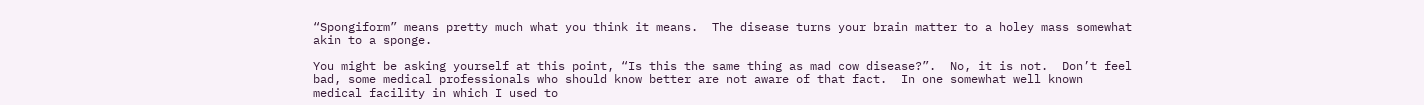“Spongiform” means pretty much what you think it means.  The disease turns your brain matter to a holey mass somewhat akin to a sponge.

You might be asking yourself at this point, “Is this the same thing as mad cow disease?”.  No, it is not.  Don’t feel bad, some medical professionals who should know better are not aware of that fact.  In one somewhat well known medical facility in which I used to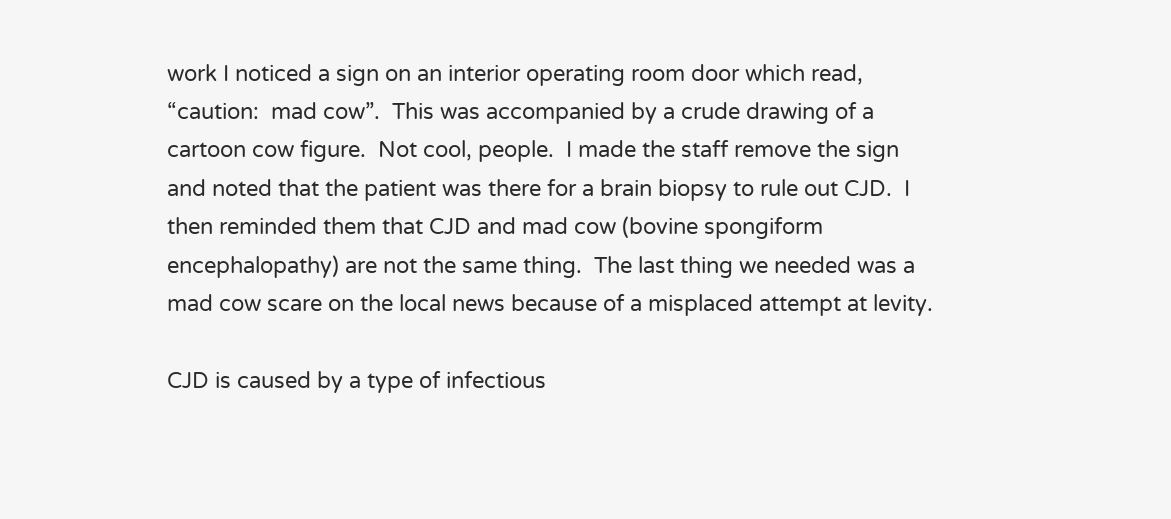work I noticed a sign on an interior operating room door which read, “caution:  mad cow”.  This was accompanied by a crude drawing of a cartoon cow figure.  Not cool, people.  I made the staff remove the sign and noted that the patient was there for a brain biopsy to rule out CJD.  I then reminded them that CJD and mad cow (bovine spongiform encephalopathy) are not the same thing.  The last thing we needed was a mad cow scare on the local news because of a misplaced attempt at levity.

CJD is caused by a type of infectious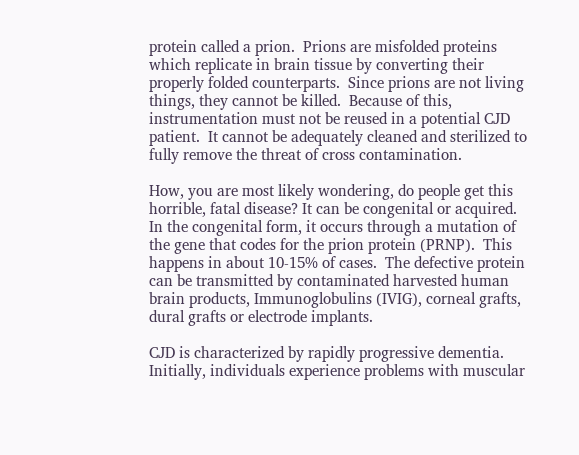protein called a prion.  Prions are misfolded proteins which replicate in brain tissue by converting their properly folded counterparts.  Since prions are not living things, they cannot be killed.  Because of this, instrumentation must not be reused in a potential CJD patient.  It cannot be adequately cleaned and sterilized to fully remove the threat of cross contamination.

How, you are most likely wondering, do people get this horrible, fatal disease? It can be congenital or acquired.  In the congenital form, it occurs through a mutation of the gene that codes for the prion protein (PRNP).  This happens in about 10-15% of cases.  The defective protein can be transmitted by contaminated harvested human brain products, Immunoglobulins (IVIG), corneal grafts, dural grafts or electrode implants.

CJD is characterized by rapidly progressive dementia. Initially, individuals experience problems with muscular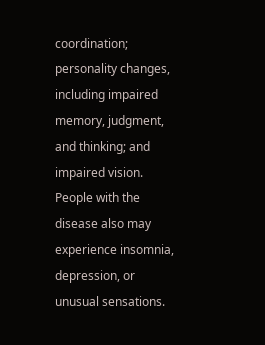coordination; personality changes, including impaired memory, judgment, and thinking; and impaired vision. People with the disease also may experience insomnia, depression, or unusual sensations.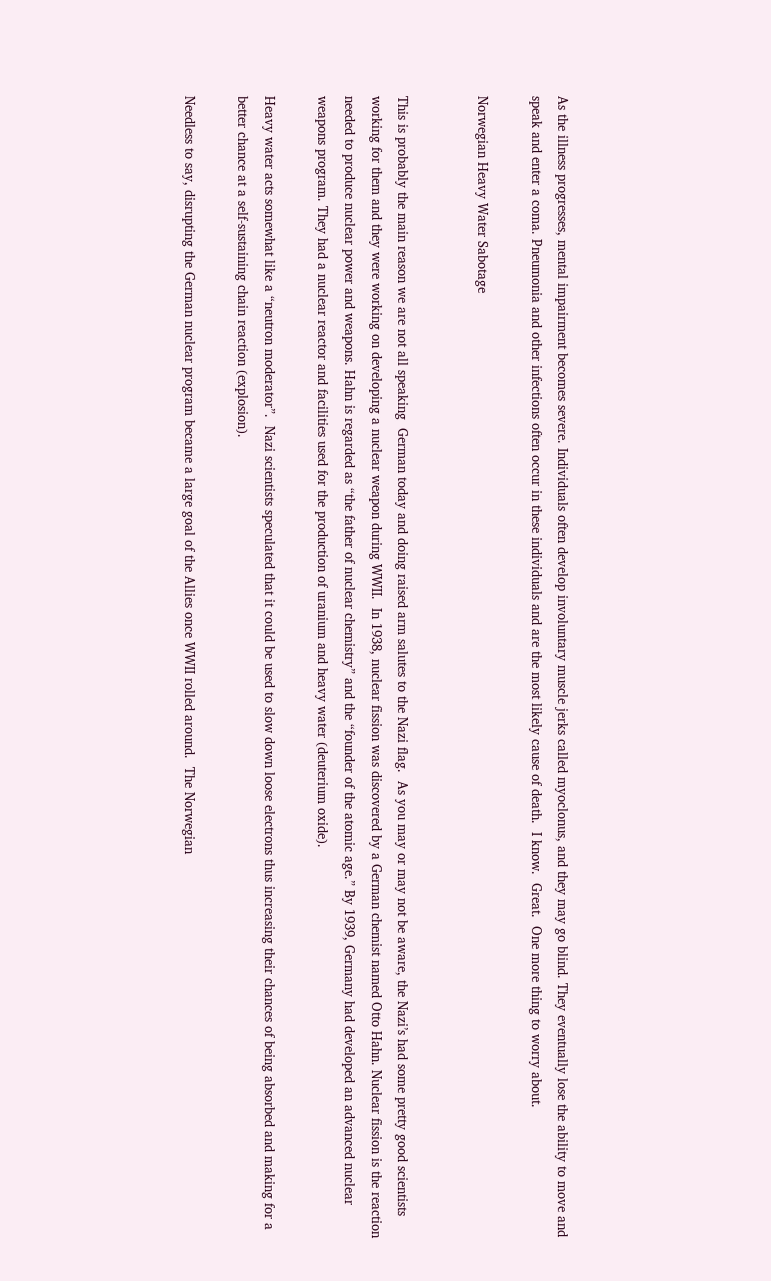As the illness progresses, mental impairment becomes severe. Individuals often develop involuntary muscle jerks called myoclonus, and they may go blind. They eventually lose the ability to move and speak and enter a coma. Pneumonia and other infections often occur in these individuals and are the most likely cause of death.  I know.  Great.  One more thing to worry about.

Norwegian Heavy Water Sabotage


This is probably the main reason we are not all speaking  German today and doing raised arm salutes to the Nazi flag.  As you may or may not be aware, the Nazi’s had some pretty good scientists working for them and they were working on developing a nuclear weapon during WWII.  In 1938, nuclear fission was discovered by a German chemist named Otto Hahn. Nuclear fission is the reaction needed to produce nuclear power and weapons. Hahn is regarded as “the father of nuclear chemistry” and the “founder of the atomic age.” By 1939, Germany had developed an advanced nuclear weapons program. They had a nuclear reactor and facilities used for the production of uranium and heavy water (deuterium oxide).

Heavy water acts somewhat like a “neutron moderator”.  Nazi scientists speculated that it could be used to slow down loose electrons thus increasing their chances of being absorbed and making for a better chance at a self-sustaining chain reaction (explosion).

Needless to say, disrupting the German nuclear program became a large goal of the Allies once WWII rolled around.  The Norwegian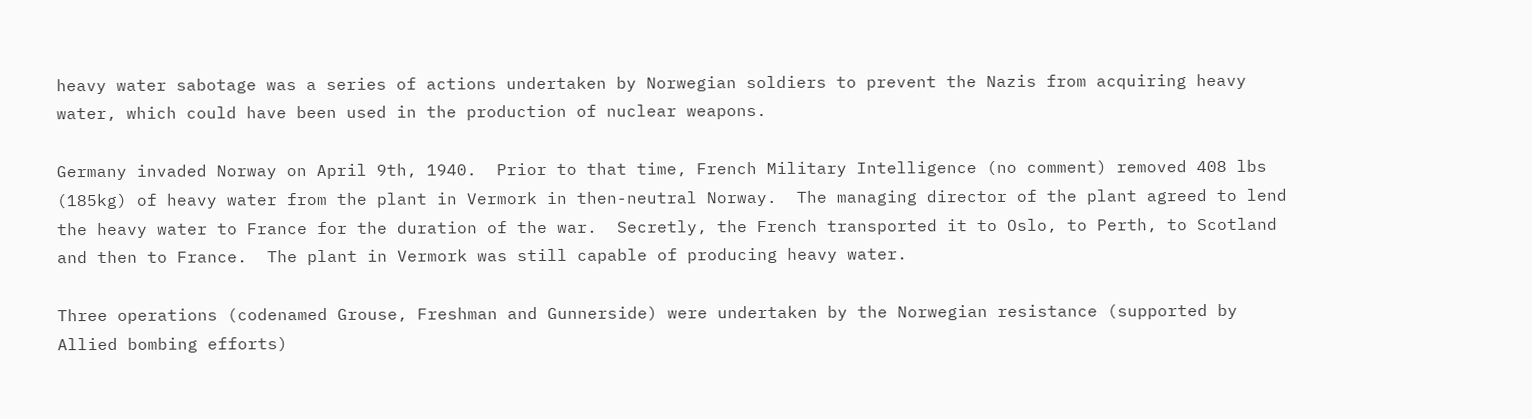heavy water sabotage was a series of actions undertaken by Norwegian soldiers to prevent the Nazis from acquiring heavy water, which could have been used in the production of nuclear weapons.

Germany invaded Norway on April 9th, 1940.  Prior to that time, French Military Intelligence (no comment) removed 408 lbs (185kg) of heavy water from the plant in Vermork in then-neutral Norway.  The managing director of the plant agreed to lend the heavy water to France for the duration of the war.  Secretly, the French transported it to Oslo, to Perth, to Scotland and then to France.  The plant in Vermork was still capable of producing heavy water.

Three operations (codenamed Grouse, Freshman and Gunnerside) were undertaken by the Norwegian resistance (supported by Allied bombing efforts)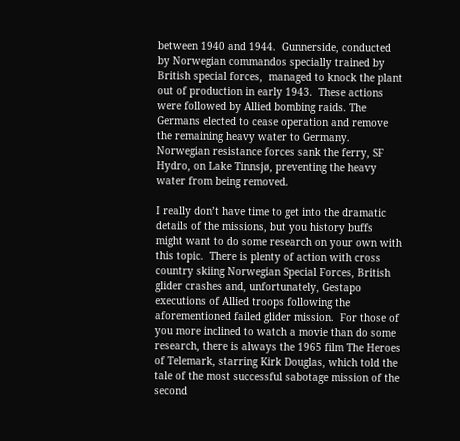between 1940 and 1944.  Gunnerside, conducted by Norwegian commandos specially trained by British special forces,  managed to knock the plant out of production in early 1943.  These actions were followed by Allied bombing raids. The Germans elected to cease operation and remove the remaining heavy water to Germany. Norwegian resistance forces sank the ferry, SF Hydro, on Lake Tinnsjø, preventing the heavy water from being removed.

I really don’t have time to get into the dramatic details of the missions, but you history buffs might want to do some research on your own with this topic.  There is plenty of action with cross country skiing Norwegian Special Forces, British glider crashes and, unfortunately, Gestapo executions of Allied troops following the aforementioned failed glider mission.  For those of you more inclined to watch a movie than do some research, there is always the 1965 film The Heroes of Telemark, starring Kirk Douglas, which told the tale of the most successful sabotage mission of the second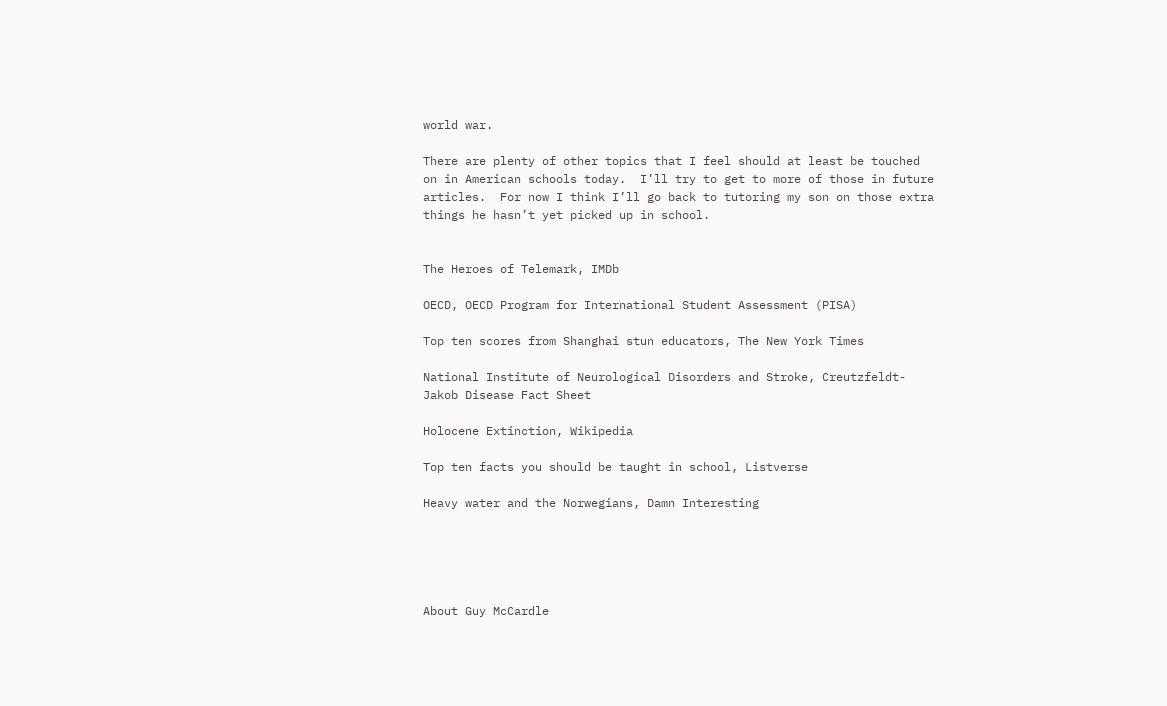world war.

There are plenty of other topics that I feel should at least be touched on in American schools today.  I’ll try to get to more of those in future articles.  For now I think I’ll go back to tutoring my son on those extra things he hasn’t yet picked up in school.


The Heroes of Telemark, IMDb

OECD, OECD Program for International Student Assessment (PISA)

Top ten scores from Shanghai stun educators, The New York Times

National Institute of Neurological Disorders and Stroke, Creutzfeldt-Jakob Disease Fact Sheet

Holocene Extinction, Wikipedia

Top ten facts you should be taught in school, Listverse

Heavy water and the Norwegians, Damn Interesting





About Guy McCardle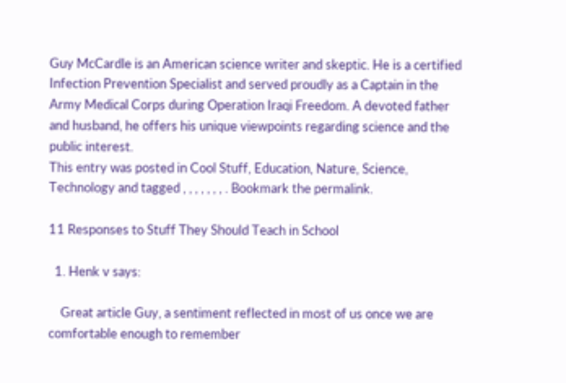Guy McCardle is an American science writer and skeptic. He is a certified Infection Prevention Specialist and served proudly as a Captain in the Army Medical Corps during Operation Iraqi Freedom. A devoted father and husband, he offers his unique viewpoints regarding science and the public interest.
This entry was posted in Cool Stuff, Education, Nature, Science, Technology and tagged , , , , , , , . Bookmark the permalink.

11 Responses to Stuff They Should Teach in School

  1. Henk v says:

    Great article Guy, a sentiment reflected in most of us once we are comfortable enough to remember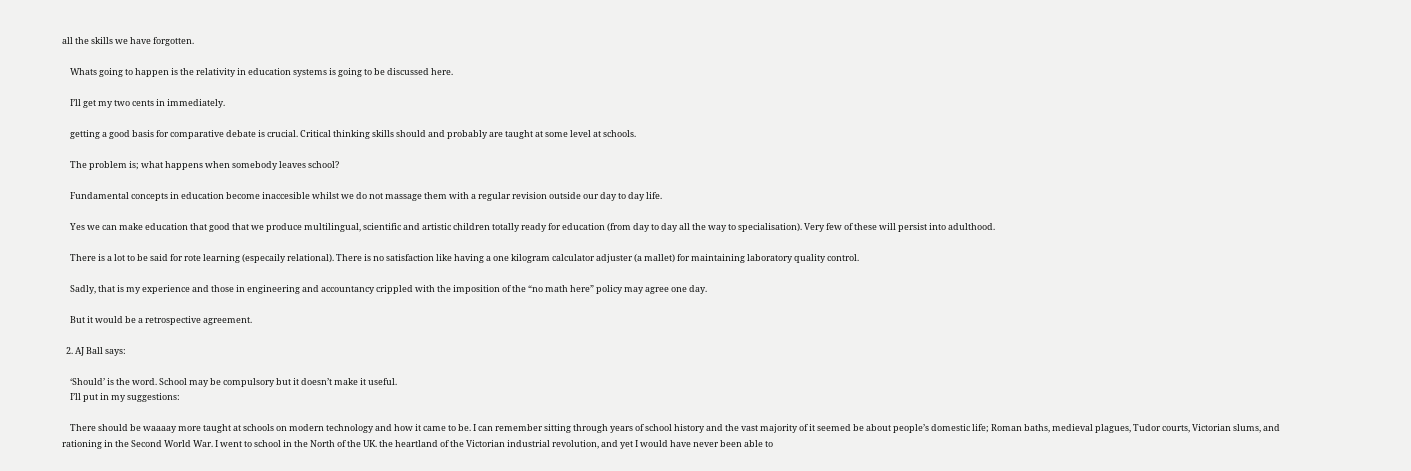all the skills we have forgotten.

    Whats going to happen is the relativity in education systems is going to be discussed here.

    I’ll get my two cents in immediately.

    getting a good basis for comparative debate is crucial. Critical thinking skills should and probably are taught at some level at schools.

    The problem is; what happens when somebody leaves school?

    Fundamental concepts in education become inaccesible whilst we do not massage them with a regular revision outside our day to day life.

    Yes we can make education that good that we produce multilingual, scientific and artistic children totally ready for education (from day to day all the way to specialisation). Very few of these will persist into adulthood.

    There is a lot to be said for rote learning (especaily relational). There is no satisfaction like having a one kilogram calculator adjuster (a mallet) for maintaining laboratory quality control.

    Sadly, that is my experience and those in engineering and accountancy crippled with the imposition of the “no math here” policy may agree one day.

    But it would be a retrospective agreement.

  2. AJ Ball says:

    ‘Should’ is the word. School may be compulsory but it doesn’t make it useful.
    I’ll put in my suggestions:

    There should be waaaay more taught at schools on modern technology and how it came to be. I can remember sitting through years of school history and the vast majority of it seemed be about people’s domestic life; Roman baths, medieval plagues, Tudor courts, Victorian slums, and rationing in the Second World War. I went to school in the North of the UK. the heartland of the Victorian industrial revolution, and yet I would have never been able to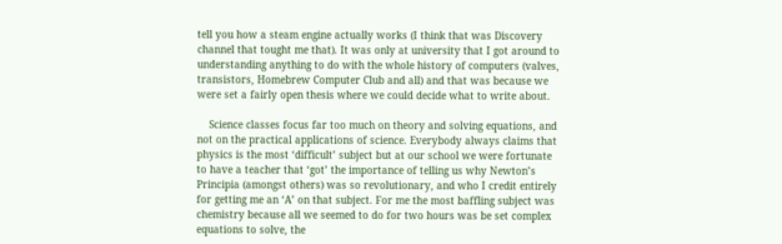tell you how a steam engine actually works (I think that was Discovery channel that tought me that). It was only at university that I got around to understanding anything to do with the whole history of computers (valves, transistors, Homebrew Computer Club and all) and that was because we were set a fairly open thesis where we could decide what to write about.

    Science classes focus far too much on theory and solving equations, and not on the practical applications of science. Everybody always claims that physics is the most ‘difficult’ subject but at our school we were fortunate to have a teacher that ‘got’ the importance of telling us why Newton’s Principia (amongst others) was so revolutionary, and who I credit entirely for getting me an ‘A’ on that subject. For me the most baffling subject was chemistry because all we seemed to do for two hours was be set complex equations to solve, the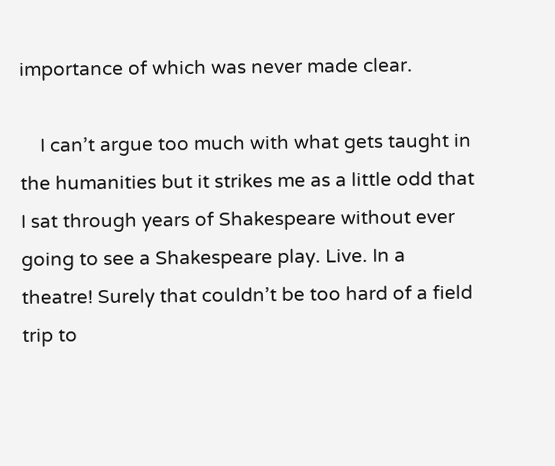importance of which was never made clear.

    I can’t argue too much with what gets taught in the humanities but it strikes me as a little odd that I sat through years of Shakespeare without ever going to see a Shakespeare play. Live. In a theatre! Surely that couldn’t be too hard of a field trip to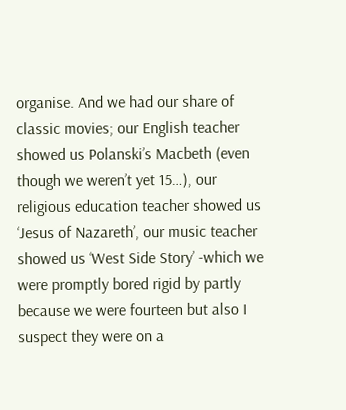organise. And we had our share of classic movies; our English teacher showed us Polanski’s Macbeth (even though we weren’t yet 15…), our religious education teacher showed us ‘Jesus of Nazareth’, our music teacher showed us ‘West Side Story’ -which we were promptly bored rigid by partly because we were fourteen but also I suspect they were on a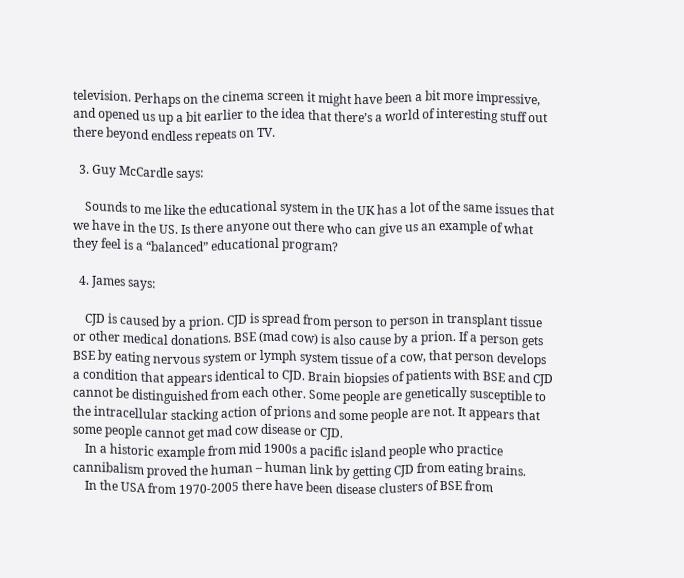television. Perhaps on the cinema screen it might have been a bit more impressive, and opened us up a bit earlier to the idea that there’s a world of interesting stuff out there beyond endless repeats on TV.

  3. Guy McCardle says:

    Sounds to me like the educational system in the UK has a lot of the same issues that we have in the US. Is there anyone out there who can give us an example of what they feel is a “balanced” educational program?

  4. James says:

    CJD is caused by a prion. CJD is spread from person to person in transplant tissue or other medical donations. BSE (mad cow) is also cause by a prion. If a person gets BSE by eating nervous system or lymph system tissue of a cow, that person develops a condition that appears identical to CJD. Brain biopsies of patients with BSE and CJD cannot be distinguished from each other. Some people are genetically susceptible to the intracellular stacking action of prions and some people are not. It appears that some people cannot get mad cow disease or CJD.
    In a historic example from mid 1900s a pacific island people who practice cannibalism proved the human – human link by getting CJD from eating brains.
    In the USA from 1970-2005 there have been disease clusters of BSE from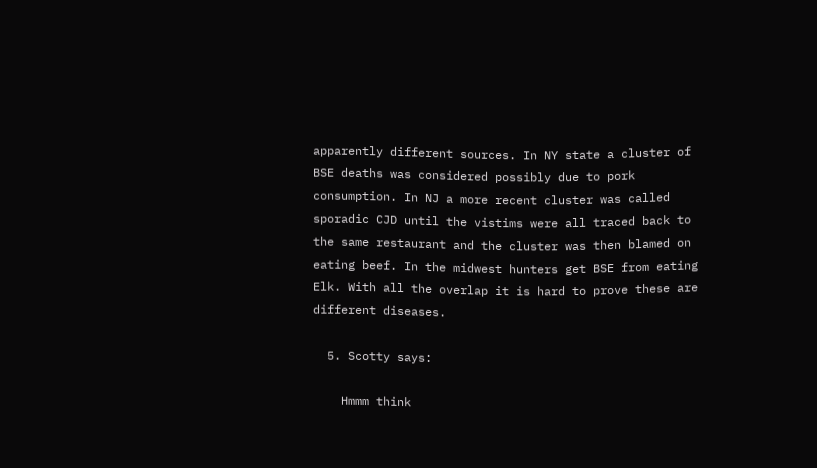apparently different sources. In NY state a cluster of BSE deaths was considered possibly due to pork consumption. In NJ a more recent cluster was called sporadic CJD until the vistims were all traced back to the same restaurant and the cluster was then blamed on eating beef. In the midwest hunters get BSE from eating Elk. With all the overlap it is hard to prove these are different diseases.

  5. Scotty says:

    Hmmm think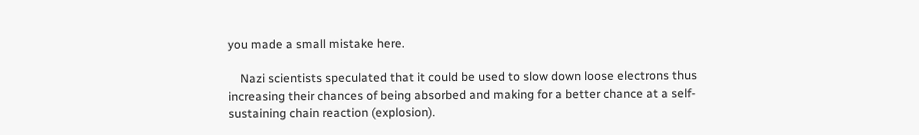you made a small mistake here.

    Nazi scientists speculated that it could be used to slow down loose electrons thus increasing their chances of being absorbed and making for a better chance at a self-sustaining chain reaction (explosion).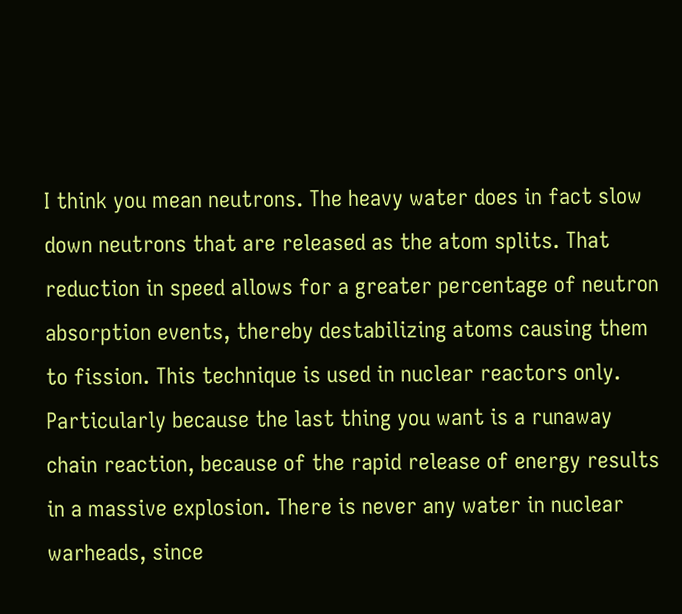I think you mean neutrons. The heavy water does in fact slow down neutrons that are released as the atom splits. That reduction in speed allows for a greater percentage of neutron absorption events, thereby destabilizing atoms causing them to fission. This technique is used in nuclear reactors only. Particularly because the last thing you want is a runaway chain reaction, because of the rapid release of energy results in a massive explosion. There is never any water in nuclear warheads, since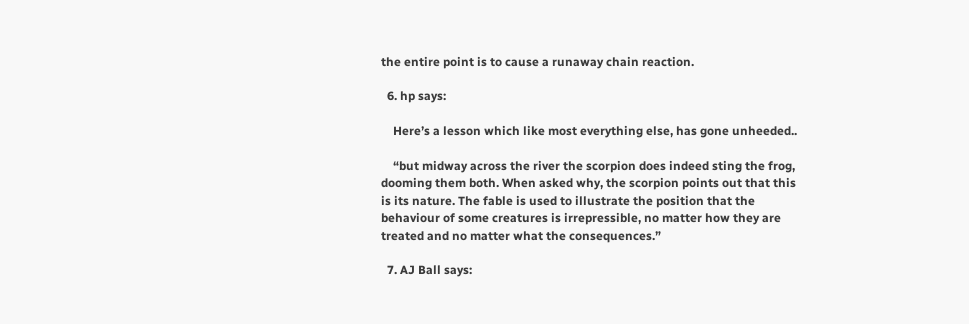the entire point is to cause a runaway chain reaction.

  6. hp says:

    Here’s a lesson which like most everything else, has gone unheeded..

    “but midway across the river the scorpion does indeed sting the frog, dooming them both. When asked why, the scorpion points out that this is its nature. The fable is used to illustrate the position that the behaviour of some creatures is irrepressible, no matter how they are treated and no matter what the consequences.”

  7. AJ Ball says: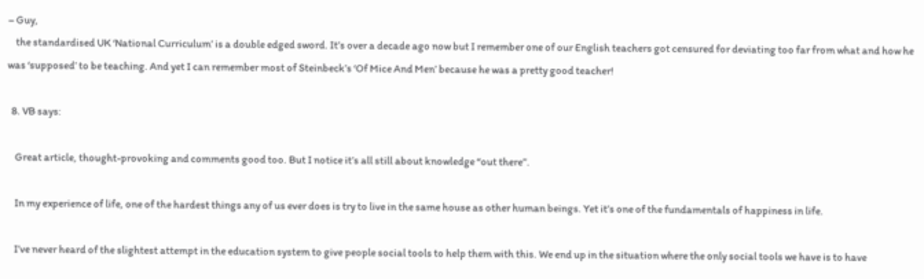– Guy,
    the standardised UK ‘National Curriculum’ is a double edged sword. It’s over a decade ago now but I remember one of our English teachers got censured for deviating too far from what and how he was ‘supposed’ to be teaching. And yet I can remember most of Steinbeck’s ‘Of Mice And Men’ because he was a pretty good teacher!

  8. VB says:

    Great article, thought-provoking and comments good too. But I notice it’s all still about knowledge “out there”.

    In my experience of life, one of the hardest things any of us ever does is try to live in the same house as other human beings. Yet it’s one of the fundamentals of happiness in life.

    I’ve never heard of the slightest attempt in the education system to give people social tools to help them with this. We end up in the situation where the only social tools we have is to have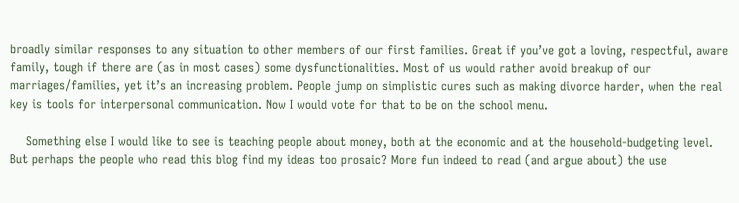broadly similar responses to any situation to other members of our first families. Great if you’ve got a loving, respectful, aware family, tough if there are (as in most cases) some dysfunctionalities. Most of us would rather avoid breakup of our marriages/families, yet it’s an increasing problem. People jump on simplistic cures such as making divorce harder, when the real key is tools for interpersonal communication. Now I would vote for that to be on the school menu.

    Something else I would like to see is teaching people about money, both at the economic and at the household-budgeting level. But perhaps the people who read this blog find my ideas too prosaic? More fun indeed to read (and argue about) the use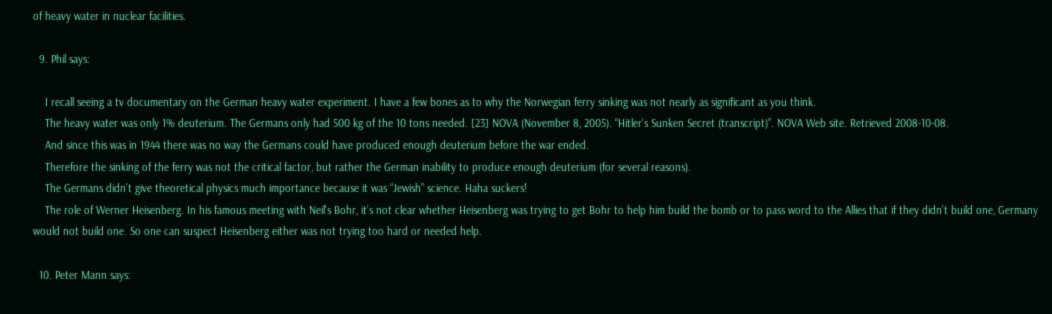of heavy water in nuclear facilities.

  9. Phil says:

    I recall seeing a tv documentary on the German heavy water experiment. I have a few bones as to why the Norwegian ferry sinking was not nearly as significant as you think.
    The heavy water was only 1% deuterium. The Germans only had 500 kg of the 10 tons needed. [23] NOVA (November 8, 2005). “Hitler’s Sunken Secret (transcript)”. NOVA Web site. Retrieved 2008-10-08.
    And since this was in 1944 there was no way the Germans could have produced enough deuterium before the war ended.
    Therefore the sinking of the ferry was not the critical factor, but rather the German inability to produce enough deuterium (for several reasons).
    The Germans didn’t give theoretical physics much importance because it was “Jewish” science. Haha suckers!
    The role of Werner Heisenberg. In his famous meeting with Neil’s Bohr, it’s not clear whether Heisenberg was trying to get Bohr to help him build the bomb or to pass word to the Allies that if they didn’t build one, Germany would not build one. So one can suspect Heisenberg either was not trying too hard or needed help.

  10. Peter Mann says: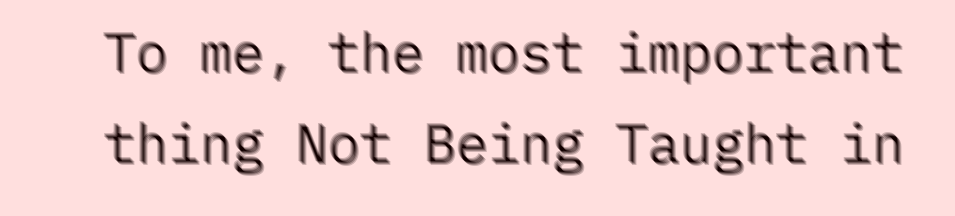To me, the most important thing Not Being Taught in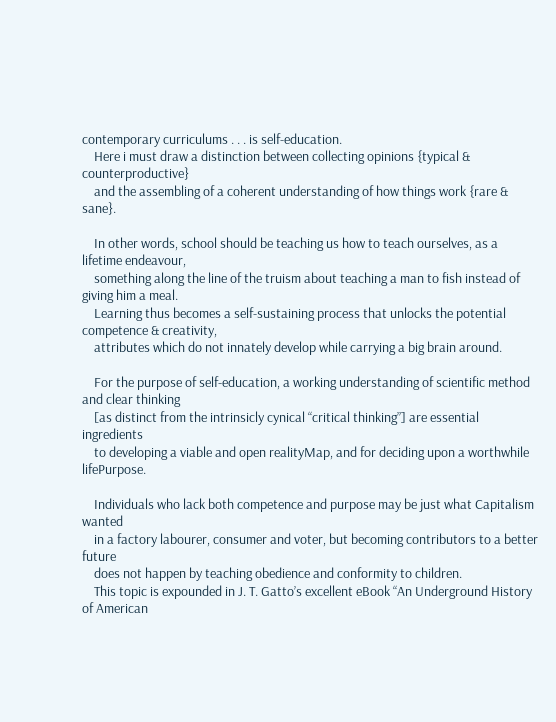contemporary curriculums . . . is self-education.
    Here i must draw a distinction between collecting opinions {typical & counterproductive}
    and the assembling of a coherent understanding of how things work {rare & sane}.

    In other words, school should be teaching us how to teach ourselves, as a lifetime endeavour,
    something along the line of the truism about teaching a man to fish instead of giving him a meal.
    Learning thus becomes a self-sustaining process that unlocks the potential competence & creativity,
    attributes which do not innately develop while carrying a big brain around.

    For the purpose of self-education, a working understanding of scientific method and clear thinking
    [as distinct from the intrinsicly cynical “critical thinking”] are essential ingredients
    to developing a viable and open realityMap, and for deciding upon a worthwhile lifePurpose.

    Individuals who lack both competence and purpose may be just what Capitalism wanted
    in a factory labourer, consumer and voter, but becoming contributors to a better future
    does not happen by teaching obedience and conformity to children.
    This topic is expounded in J. T. Gatto’s excellent eBook “An Underground History of American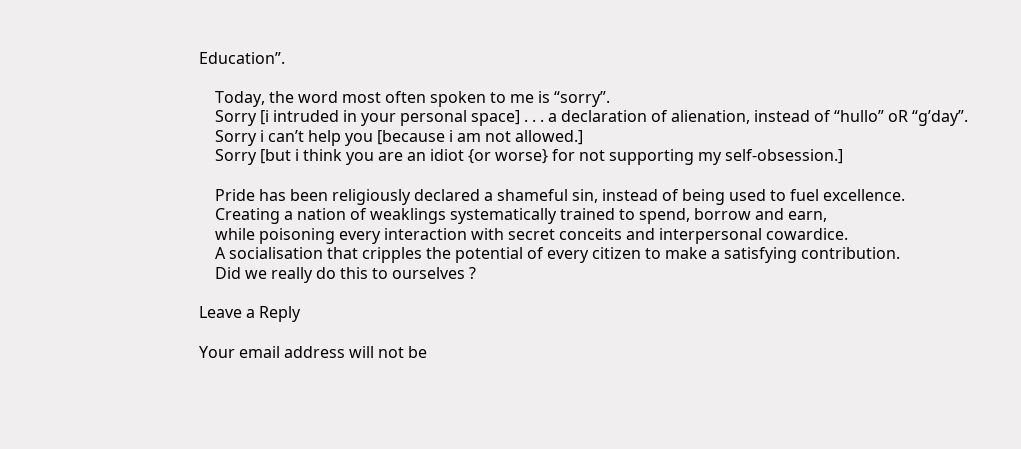Education”.

    Today, the word most often spoken to me is “sorry”.
    Sorry [i intruded in your personal space] . . . a declaration of alienation, instead of “hullo” oR “g’day”.
    Sorry i can’t help you [because i am not allowed.]
    Sorry [but i think you are an idiot {or worse} for not supporting my self-obsession.]

    Pride has been religiously declared a shameful sin, instead of being used to fuel excellence.
    Creating a nation of weaklings systematically trained to spend, borrow and earn,
    while poisoning every interaction with secret conceits and interpersonal cowardice.
    A socialisation that cripples the potential of every citizen to make a satisfying contribution.
    Did we really do this to ourselves ?

Leave a Reply

Your email address will not be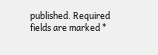published. Required fields are marked *